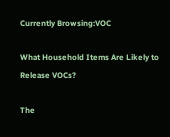Currently Browsing:VOC

What Household Items Are Likely to Release VOCs?

The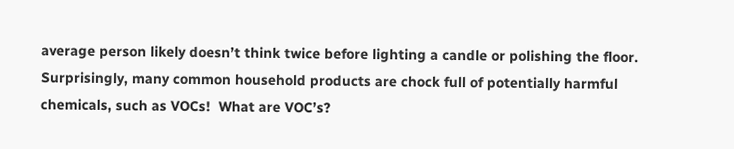average person likely doesn’t think twice before lighting a candle or polishing the floor. Surprisingly, many common household products are chock full of potentially harmful chemicals, such as VOCs!  What are VOC’s?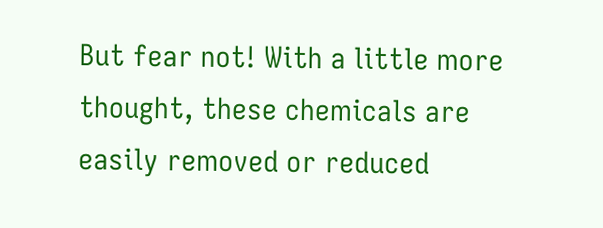But fear not! With a little more thought, these chemicals are easily removed or reduced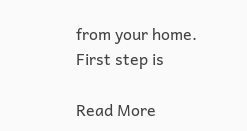from your home. First step is

Read More